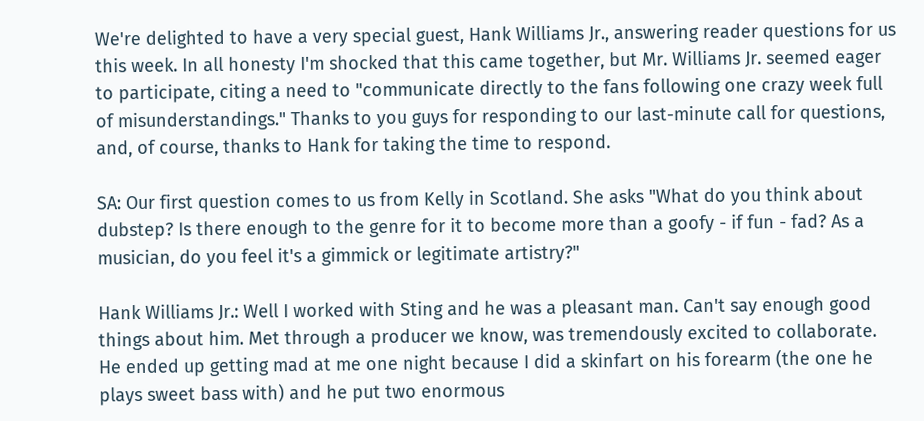We're delighted to have a very special guest, Hank Williams Jr., answering reader questions for us this week. In all honesty I'm shocked that this came together, but Mr. Williams Jr. seemed eager to participate, citing a need to "communicate directly to the fans following one crazy week full of misunderstandings." Thanks to you guys for responding to our last-minute call for questions, and, of course, thanks to Hank for taking the time to respond.

SA: Our first question comes to us from Kelly in Scotland. She asks "What do you think about dubstep? Is there enough to the genre for it to become more than a goofy - if fun - fad? As a musician, do you feel it's a gimmick or legitimate artistry?"

Hank Williams Jr.: Well I worked with Sting and he was a pleasant man. Can't say enough good things about him. Met through a producer we know, was tremendously excited to collaborate. He ended up getting mad at me one night because I did a skinfart on his forearm (the one he plays sweet bass with) and he put two enormous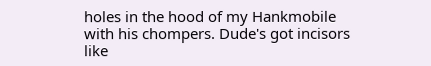holes in the hood of my Hankmobile with his chompers. Dude's got incisors like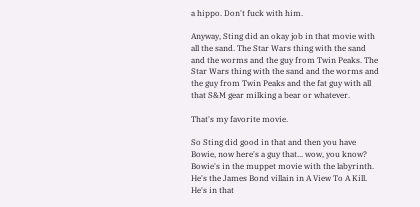a hippo. Don't fuck with him.

Anyway, Sting did an okay job in that movie with all the sand. The Star Wars thing with the sand and the worms and the guy from Twin Peaks. The Star Wars thing with the sand and the worms and the guy from Twin Peaks and the fat guy with all that S&M gear milking a bear or whatever.

That's my favorite movie.

So Sting did good in that and then you have Bowie, now here's a guy that... wow, you know? Bowie's in the muppet movie with the labyrinth. He's the James Bond villain in A View To A Kill. He's in that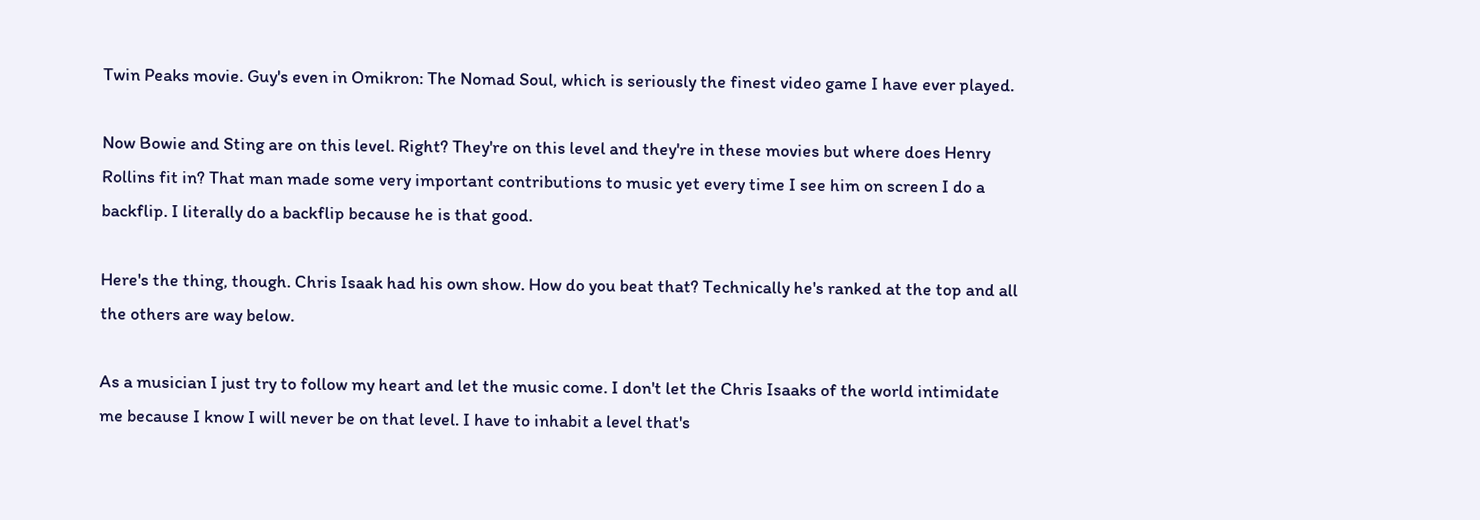Twin Peaks movie. Guy's even in Omikron: The Nomad Soul, which is seriously the finest video game I have ever played.

Now Bowie and Sting are on this level. Right? They're on this level and they're in these movies but where does Henry Rollins fit in? That man made some very important contributions to music yet every time I see him on screen I do a backflip. I literally do a backflip because he is that good.

Here's the thing, though. Chris Isaak had his own show. How do you beat that? Technically he's ranked at the top and all the others are way below.

As a musician I just try to follow my heart and let the music come. I don't let the Chris Isaaks of the world intimidate me because I know I will never be on that level. I have to inhabit a level that's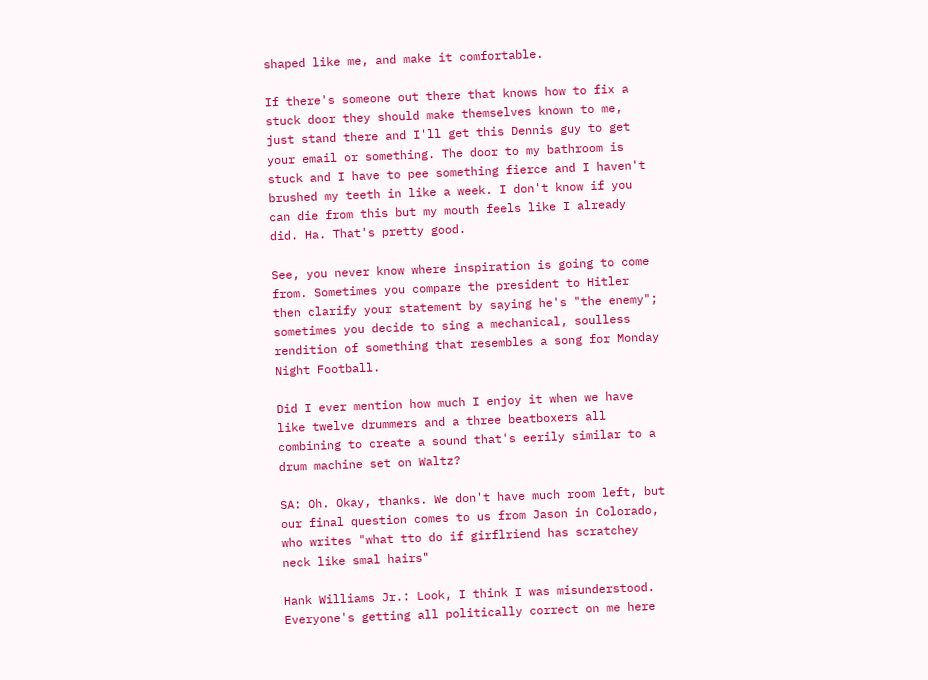shaped like me, and make it comfortable.

If there's someone out there that knows how to fix a stuck door they should make themselves known to me, just stand there and I'll get this Dennis guy to get your email or something. The door to my bathroom is stuck and I have to pee something fierce and I haven't brushed my teeth in like a week. I don't know if you can die from this but my mouth feels like I already did. Ha. That's pretty good.

See, you never know where inspiration is going to come from. Sometimes you compare the president to Hitler then clarify your statement by saying he's "the enemy"; sometimes you decide to sing a mechanical, soulless rendition of something that resembles a song for Monday Night Football.

Did I ever mention how much I enjoy it when we have like twelve drummers and a three beatboxers all combining to create a sound that's eerily similar to a drum machine set on Waltz?

SA: Oh. Okay, thanks. We don't have much room left, but our final question comes to us from Jason in Colorado, who writes "what tto do if girflriend has scratchey neck like smal hairs"

Hank Williams Jr.: Look, I think I was misunderstood. Everyone's getting all politically correct on me here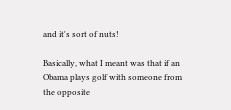and it's sort of nuts!

Basically, what I meant was that if an Obama plays golf with someone from the opposite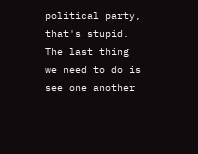political party, that's stupid. The last thing we need to do is see one another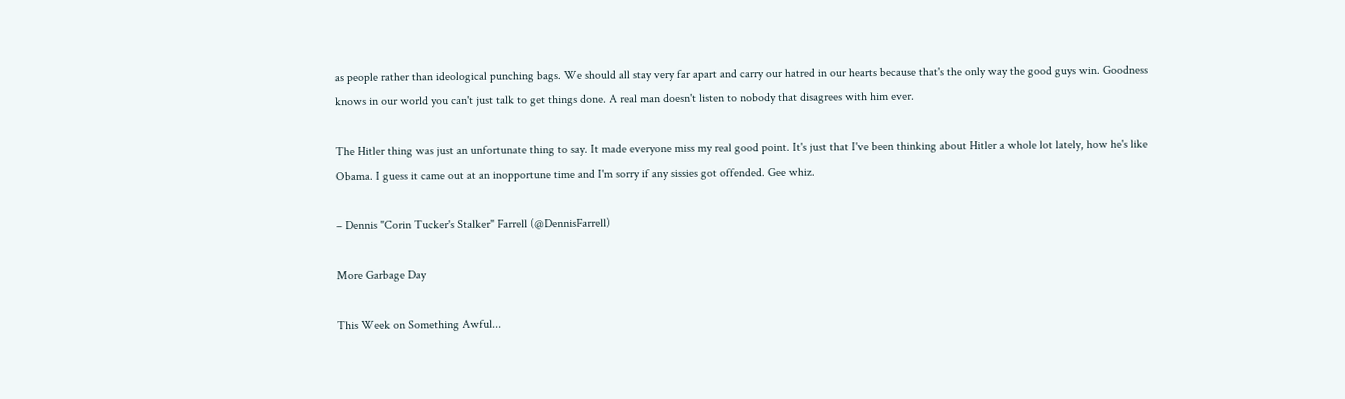as people rather than ideological punching bags. We should all stay very far apart and carry our hatred in our hearts because that's the only way the good guys win. Goodness knows in our world you can't just talk to get things done. A real man doesn't listen to nobody that disagrees with him ever.

The Hitler thing was just an unfortunate thing to say. It made everyone miss my real good point. It's just that I've been thinking about Hitler a whole lot lately, how he's like Obama. I guess it came out at an inopportune time and I'm sorry if any sissies got offended. Gee whiz.

– Dennis "Corin Tucker's Stalker" Farrell (@DennisFarrell)

More Garbage Day

This Week on Something Awful...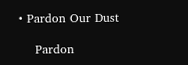• Pardon Our Dust

    Pardon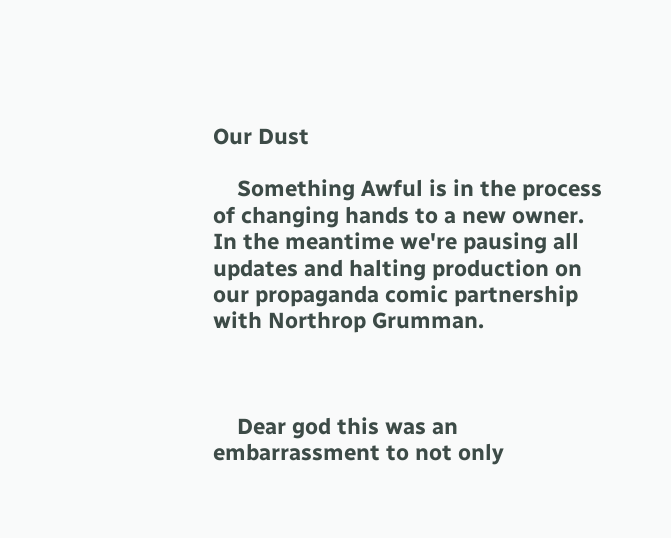Our Dust

    Something Awful is in the process of changing hands to a new owner. In the meantime we're pausing all updates and halting production on our propaganda comic partnership with Northrop Grumman.



    Dear god this was an embarrassment to not only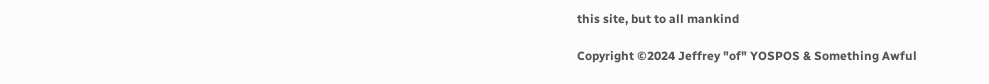this site, but to all mankind

Copyright ©2024 Jeffrey "of" YOSPOS & Something Awful